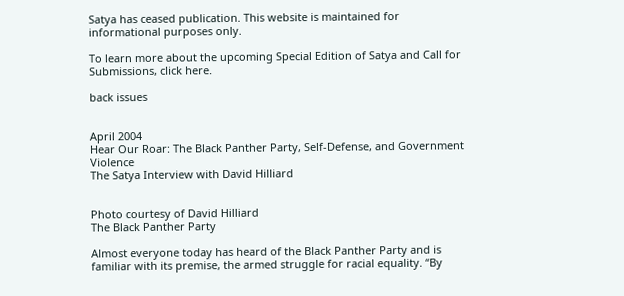Satya has ceased publication. This website is maintained for informational purposes only.

To learn more about the upcoming Special Edition of Satya and Call for Submissions, click here.

back issues


April 2004
Hear Our Roar: The Black Panther Party, Self-Defense, and Government Violence
The Satya Interview with David Hilliard


Photo courtesy of David Hilliard
The Black Panther Party

Almost everyone today has heard of the Black Panther Party and is familiar with its premise, the armed struggle for racial equality. “By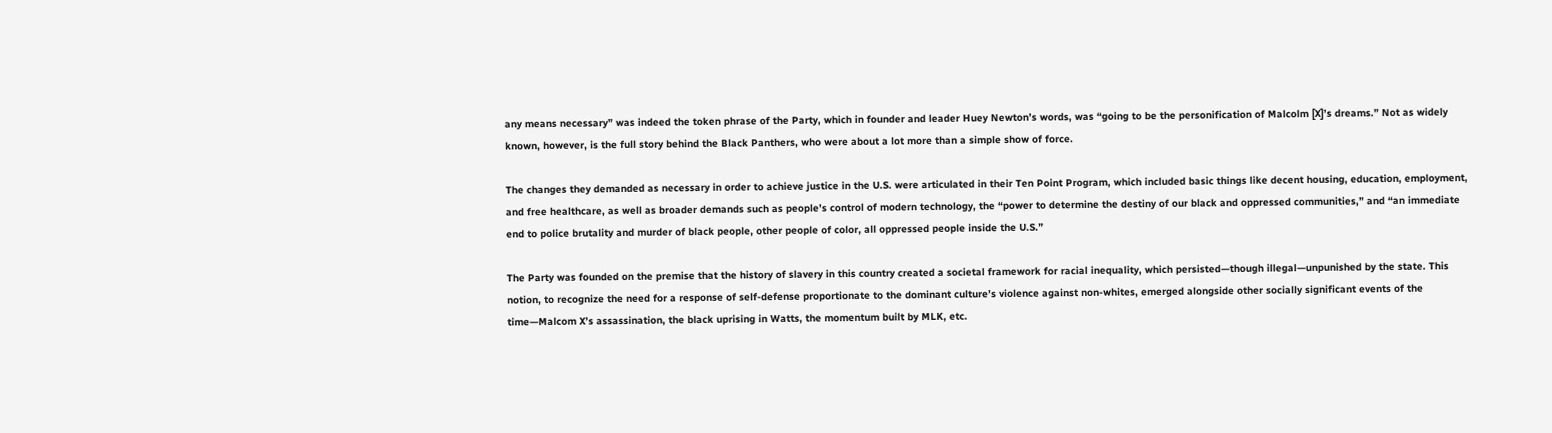any means necessary” was indeed the token phrase of the Party, which in founder and leader Huey Newton’s words, was “going to be the personification of Malcolm [X]’s dreams.” Not as widely known, however, is the full story behind the Black Panthers, who were about a lot more than a simple show of force.

The changes they demanded as necessary in order to achieve justice in the U.S. were articulated in their Ten Point Program, which included basic things like decent housing, education, employment, and free healthcare, as well as broader demands such as people’s control of modern technology, the “power to determine the destiny of our black and oppressed communities,” and “an immediate end to police brutality and murder of black people, other people of color, all oppressed people inside the U.S.”

The Party was founded on the premise that the history of slavery in this country created a societal framework for racial inequality, which persisted—though illegal—unpunished by the state. This notion, to recognize the need for a response of self-defense proportionate to the dominant culture’s violence against non-whites, emerged alongside other socially significant events of the time—Malcom X’s assassination, the black uprising in Watts, the momentum built by MLK, etc.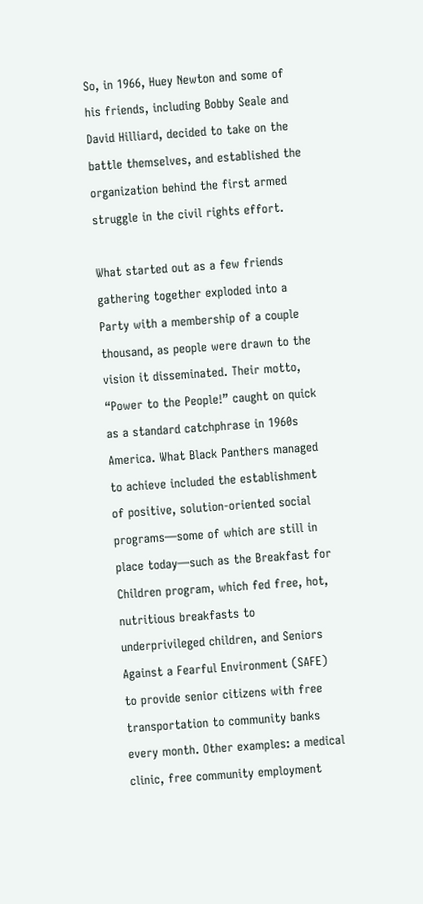So, in 1966, Huey Newton and some of his friends, including Bobby Seale and David Hilliard, decided to take on the battle themselves, and established the organization behind the first armed struggle in the civil rights effort.

What started out as a few friends gathering together exploded into a Party with a membership of a couple thousand, as people were drawn to the vision it disseminated. Their motto, “Power to the People!” caught on quick as a standard catchphrase in 1960s America. What Black Panthers managed to achieve included the establishment of positive, solution-oriented social programs—some of which are still in place today—such as the Breakfast for Children program, which fed free, hot, nutritious breakfasts to underprivileged children, and Seniors Against a Fearful Environment (SAFE) to provide senior citizens with free transportation to community banks every month. Other examples: a medical clinic, free community employment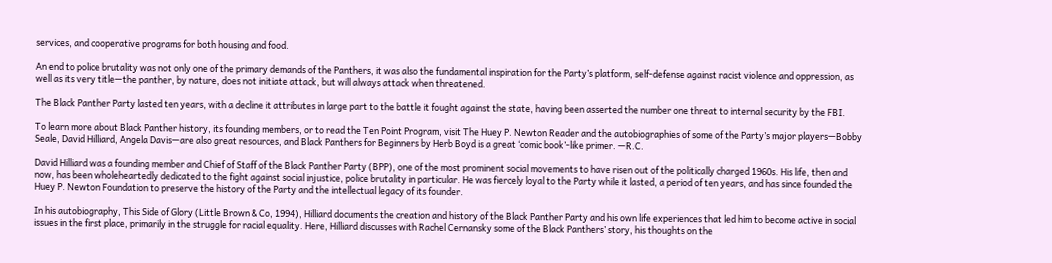services, and cooperative programs for both housing and food.

An end to police brutality was not only one of the primary demands of the Panthers, it was also the fundamental inspiration for the Party’s platform, self-defense against racist violence and oppression, as well as its very title—the panther, by nature, does not initiate attack, but will always attack when threatened.

The Black Panther Party lasted ten years, with a decline it attributes in large part to the battle it fought against the state, having been asserted the number one threat to internal security by the FBI.

To learn more about Black Panther history, its founding members, or to read the Ten Point Program, visit The Huey P. Newton Reader and the autobiographies of some of the Party’s major players—Bobby Seale, David Hilliard, Angela Davis—are also great resources, and Black Panthers for Beginners by Herb Boyd is a great ‘comic book’-like primer. —R.C.

David Hilliard was a founding member and Chief of Staff of the Black Panther Party (BPP), one of the most prominent social movements to have risen out of the politically charged 1960s. His life, then and now, has been wholeheartedly dedicated to the fight against social injustice, police brutality in particular. He was fiercely loyal to the Party while it lasted, a period of ten years, and has since founded the Huey P. Newton Foundation to preserve the history of the Party and the intellectual legacy of its founder.

In his autobiography, This Side of Glory (Little Brown & Co, 1994), Hilliard documents the creation and history of the Black Panther Party and his own life experiences that led him to become active in social issues in the first place, primarily in the struggle for racial equality. Here, Hilliard discusses with Rachel Cernansky some of the Black Panthers’ story, his thoughts on the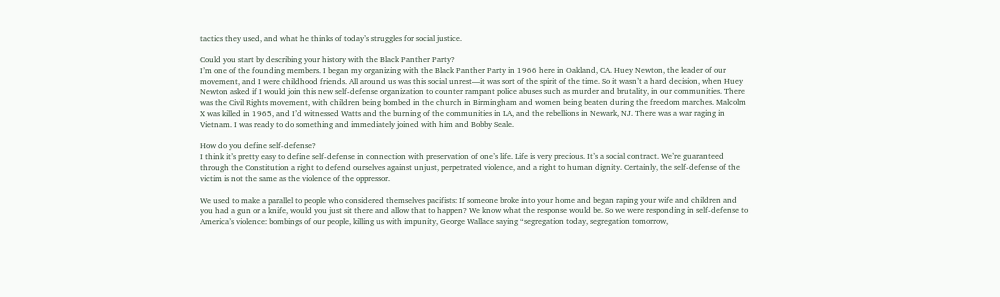tactics they used, and what he thinks of today’s struggles for social justice.

Could you start by describing your history with the Black Panther Party?
I’m one of the founding members. I began my organizing with the Black Panther Party in 1966 here in Oakland, CA. Huey Newton, the leader of our movement, and I were childhood friends. All around us was this social unrest—it was sort of the spirit of the time. So it wasn’t a hard decision, when Huey Newton asked if I would join this new self-defense organization to counter rampant police abuses such as murder and brutality, in our communities. There was the Civil Rights movement, with children being bombed in the church in Birmingham and women being beaten during the freedom marches. Malcolm X was killed in 1965, and I’d witnessed Watts and the burning of the communities in LA, and the rebellions in Newark, NJ. There was a war raging in Vietnam. I was ready to do something and immediately joined with him and Bobby Seale.

How do you define self-defense?
I think it’s pretty easy to define self-defense in connection with preservation of one’s life. Life is very precious. It’s a social contract. We’re guaranteed through the Constitution a right to defend ourselves against unjust, perpetrated violence, and a right to human dignity. Certainly, the self-defense of the victim is not the same as the violence of the oppressor.

We used to make a parallel to people who considered themselves pacifists: If someone broke into your home and began raping your wife and children and you had a gun or a knife, would you just sit there and allow that to happen? We know what the response would be. So we were responding in self-defense to America’s violence: bombings of our people, killing us with impunity, George Wallace saying “segregation today, segregation tomorrow,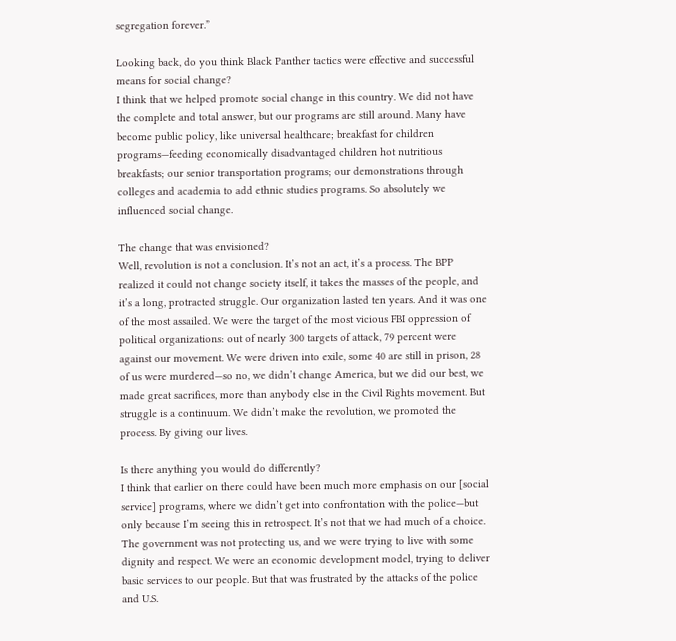segregation forever.”

Looking back, do you think Black Panther tactics were effective and successful means for social change?
I think that we helped promote social change in this country. We did not have the complete and total answer, but our programs are still around. Many have become public policy, like universal healthcare; breakfast for children programs—feeding economically disadvantaged children hot nutritious breakfasts; our senior transportation programs; our demonstrations through colleges and academia to add ethnic studies programs. So absolutely we influenced social change.

The change that was envisioned?
Well, revolution is not a conclusion. It’s not an act, it’s a process. The BPP realized it could not change society itself, it takes the masses of the people, and it’s a long, protracted struggle. Our organization lasted ten years. And it was one of the most assailed. We were the target of the most vicious FBI oppression of political organizations: out of nearly 300 targets of attack, 79 percent were against our movement. We were driven into exile, some 40 are still in prison, 28 of us were murdered—so no, we didn’t change America, but we did our best, we made great sacrifices, more than anybody else in the Civil Rights movement. But struggle is a continuum. We didn’t make the revolution, we promoted the process. By giving our lives.

Is there anything you would do differently?
I think that earlier on there could have been much more emphasis on our [social service] programs, where we didn’t get into confrontation with the police—but only because I’m seeing this in retrospect. It’s not that we had much of a choice. The government was not protecting us, and we were trying to live with some dignity and respect. We were an economic development model, trying to deliver basic services to our people. But that was frustrated by the attacks of the police and U.S.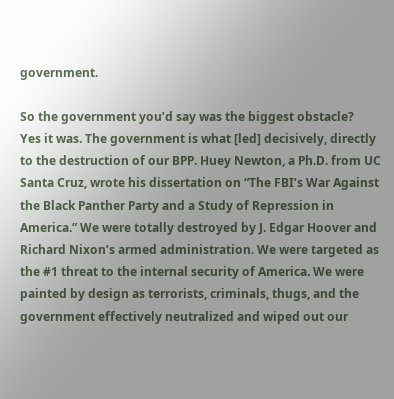government.

So the government you’d say was the biggest obstacle?
Yes it was. The government is what [led] decisively, directly to the destruction of our BPP. Huey Newton, a Ph.D. from UC Santa Cruz, wrote his dissertation on “The FBI’s War Against the Black Panther Party and a Study of Repression in America.” We were totally destroyed by J. Edgar Hoover and Richard Nixon’s armed administration. We were targeted as the #1 threat to the internal security of America. We were painted by design as terrorists, criminals, thugs, and the government effectively neutralized and wiped out our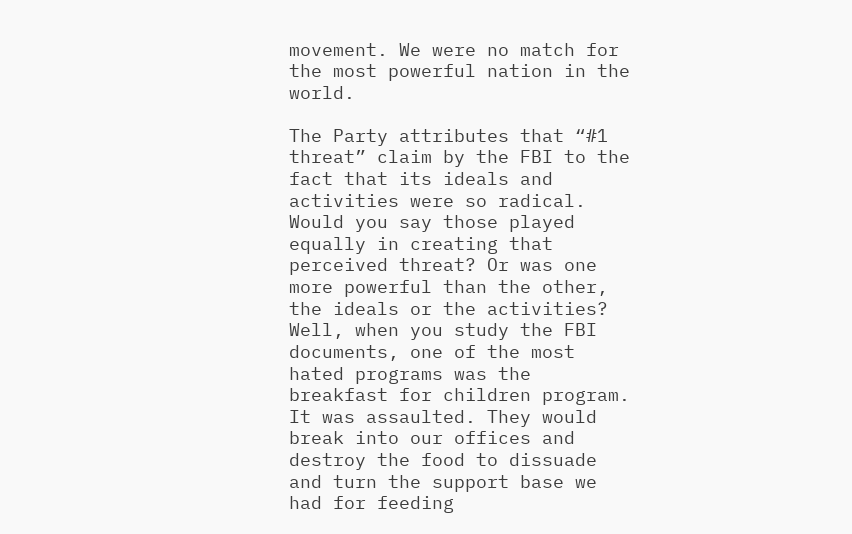movement. We were no match for the most powerful nation in the world.

The Party attributes that “#1 threat” claim by the FBI to the fact that its ideals and activities were so radical. Would you say those played equally in creating that perceived threat? Or was one more powerful than the other, the ideals or the activities?
Well, when you study the FBI documents, one of the most hated programs was the breakfast for children program. It was assaulted. They would break into our offices and destroy the food to dissuade and turn the support base we had for feeding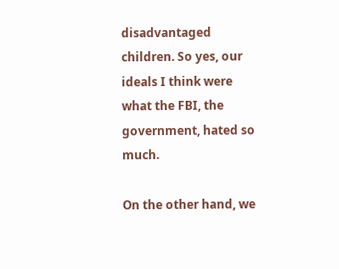disadvantaged children. So yes, our ideals I think were what the FBI, the government, hated so much.

On the other hand, we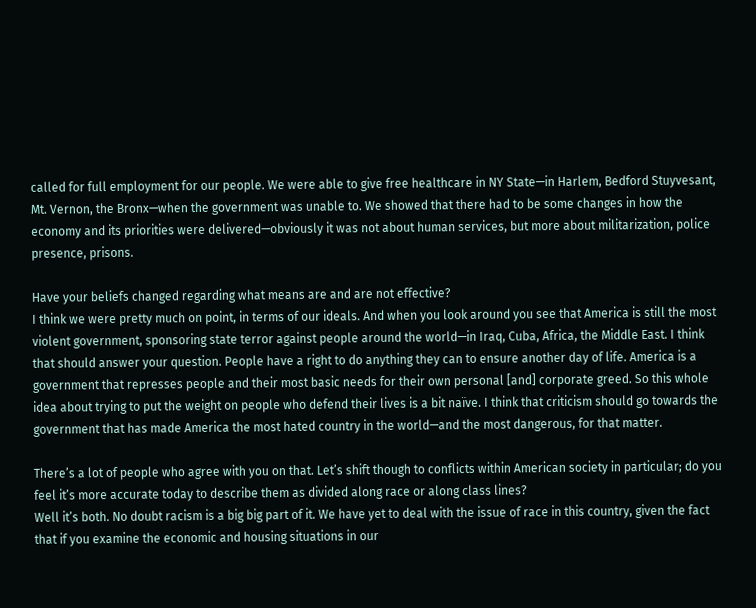called for full employment for our people. We were able to give free healthcare in NY State—in Harlem, Bedford Stuyvesant, Mt. Vernon, the Bronx—when the government was unable to. We showed that there had to be some changes in how the economy and its priorities were delivered—obviously it was not about human services, but more about militarization, police presence, prisons.

Have your beliefs changed regarding what means are and are not effective?
I think we were pretty much on point, in terms of our ideals. And when you look around you see that America is still the most violent government, sponsoring state terror against people around the world—in Iraq, Cuba, Africa, the Middle East. I think that should answer your question. People have a right to do anything they can to ensure another day of life. America is a government that represses people and their most basic needs for their own personal [and] corporate greed. So this whole idea about trying to put the weight on people who defend their lives is a bit naïve. I think that criticism should go towards the government that has made America the most hated country in the world—and the most dangerous, for that matter.

There’s a lot of people who agree with you on that. Let’s shift though to conflicts within American society in particular; do you feel it’s more accurate today to describe them as divided along race or along class lines?
Well it’s both. No doubt racism is a big big part of it. We have yet to deal with the issue of race in this country, given the fact that if you examine the economic and housing situations in our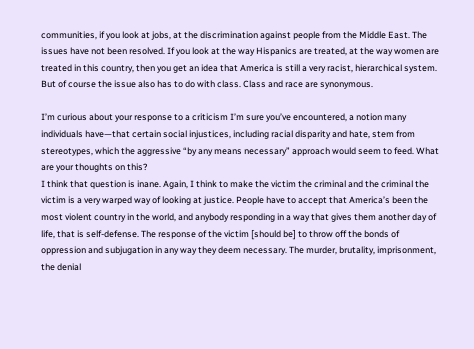communities, if you look at jobs, at the discrimination against people from the Middle East. The issues have not been resolved. If you look at the way Hispanics are treated, at the way women are treated in this country, then you get an idea that America is still a very racist, hierarchical system. But of course the issue also has to do with class. Class and race are synonymous.

I’m curious about your response to a criticism I’m sure you’ve encountered, a notion many individuals have—that certain social injustices, including racial disparity and hate, stem from stereotypes, which the aggressive “by any means necessary” approach would seem to feed. What are your thoughts on this?
I think that question is inane. Again, I think to make the victim the criminal and the criminal the victim is a very warped way of looking at justice. People have to accept that America’s been the most violent country in the world, and anybody responding in a way that gives them another day of life, that is self-defense. The response of the victim [should be] to throw off the bonds of oppression and subjugation in any way they deem necessary. The murder, brutality, imprisonment, the denial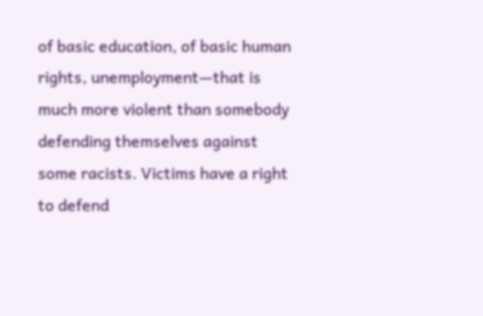of basic education, of basic human rights, unemployment—that is much more violent than somebody defending themselves against some racists. Victims have a right to defend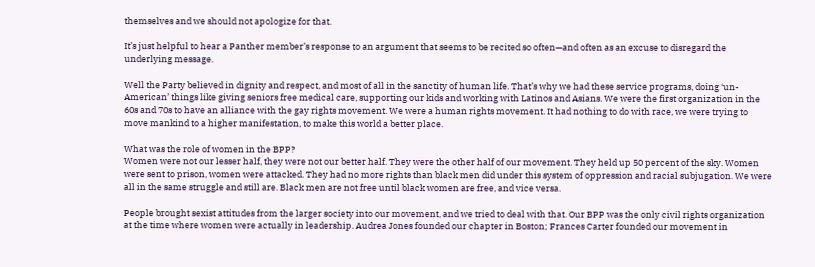themselves and we should not apologize for that.

It’s just helpful to hear a Panther member’s response to an argument that seems to be recited so often—and often as an excuse to disregard the underlying message.

Well the Party believed in dignity and respect, and most of all in the sanctity of human life. That’s why we had these service programs, doing ‘un-American’ things like giving seniors free medical care, supporting our kids and working with Latinos and Asians. We were the first organization in the 60s and 70s to have an alliance with the gay rights movement. We were a human rights movement. It had nothing to do with race, we were trying to move mankind to a higher manifestation, to make this world a better place.

What was the role of women in the BPP?
Women were not our lesser half, they were not our better half. They were the other half of our movement. They held up 50 percent of the sky. Women were sent to prison, women were attacked. They had no more rights than black men did under this system of oppression and racial subjugation. We were all in the same struggle and still are. Black men are not free until black women are free, and vice versa.

People brought sexist attitudes from the larger society into our movement, and we tried to deal with that. Our BPP was the only civil rights organization at the time where women were actually in leadership. Audrea Jones founded our chapter in Boston; Frances Carter founded our movement in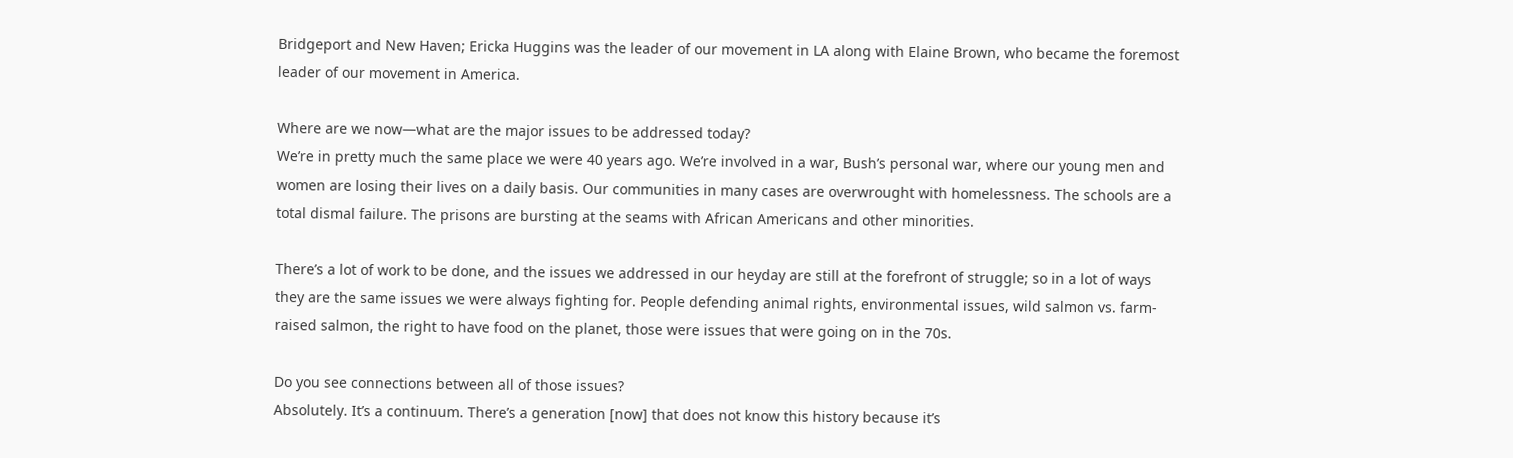Bridgeport and New Haven; Ericka Huggins was the leader of our movement in LA along with Elaine Brown, who became the foremost leader of our movement in America.

Where are we now—what are the major issues to be addressed today?
We’re in pretty much the same place we were 40 years ago. We’re involved in a war, Bush’s personal war, where our young men and women are losing their lives on a daily basis. Our communities in many cases are overwrought with homelessness. The schools are a total dismal failure. The prisons are bursting at the seams with African Americans and other minorities.

There’s a lot of work to be done, and the issues we addressed in our heyday are still at the forefront of struggle; so in a lot of ways they are the same issues we were always fighting for. People defending animal rights, environmental issues, wild salmon vs. farm-raised salmon, the right to have food on the planet, those were issues that were going on in the 70s.

Do you see connections between all of those issues?
Absolutely. It’s a continuum. There’s a generation [now] that does not know this history because it’s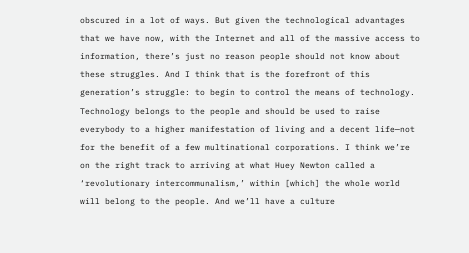obscured in a lot of ways. But given the technological advantages that we have now, with the Internet and all of the massive access to information, there’s just no reason people should not know about these struggles. And I think that is the forefront of this generation’s struggle: to begin to control the means of technology. Technology belongs to the people and should be used to raise everybody to a higher manifestation of living and a decent life—not for the benefit of a few multinational corporations. I think we’re on the right track to arriving at what Huey Newton called a ‘revolutionary intercommunalism,’ within [which] the whole world will belong to the people. And we’ll have a culture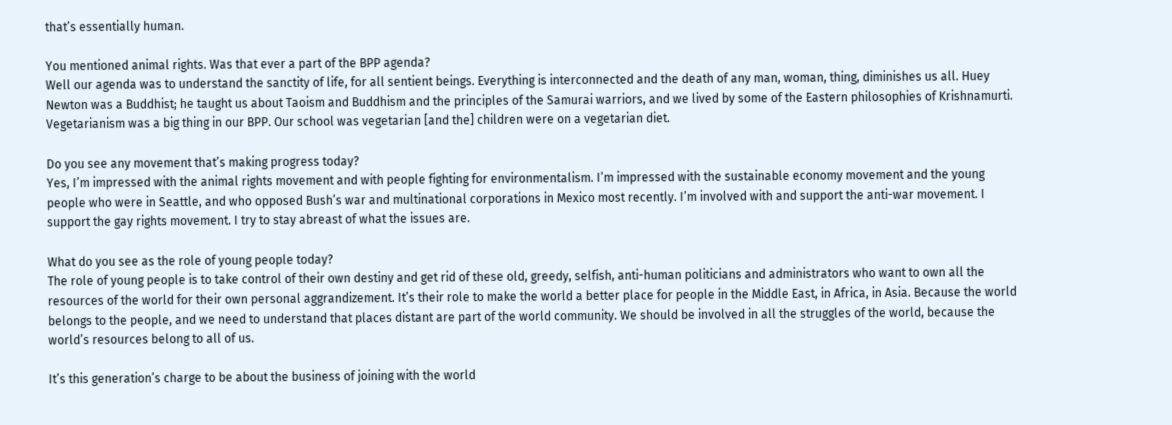that’s essentially human.

You mentioned animal rights. Was that ever a part of the BPP agenda?
Well our agenda was to understand the sanctity of life, for all sentient beings. Everything is interconnected and the death of any man, woman, thing, diminishes us all. Huey Newton was a Buddhist; he taught us about Taoism and Buddhism and the principles of the Samurai warriors, and we lived by some of the Eastern philosophies of Krishnamurti. Vegetarianism was a big thing in our BPP. Our school was vegetarian [and the] children were on a vegetarian diet.

Do you see any movement that’s making progress today?
Yes, I’m impressed with the animal rights movement and with people fighting for environmentalism. I’m impressed with the sustainable economy movement and the young people who were in Seattle, and who opposed Bush’s war and multinational corporations in Mexico most recently. I’m involved with and support the anti-war movement. I support the gay rights movement. I try to stay abreast of what the issues are.

What do you see as the role of young people today?
The role of young people is to take control of their own destiny and get rid of these old, greedy, selfish, anti-human politicians and administrators who want to own all the resources of the world for their own personal aggrandizement. It’s their role to make the world a better place for people in the Middle East, in Africa, in Asia. Because the world belongs to the people, and we need to understand that places distant are part of the world community. We should be involved in all the struggles of the world, because the world’s resources belong to all of us.

It’s this generation’s charge to be about the business of joining with the world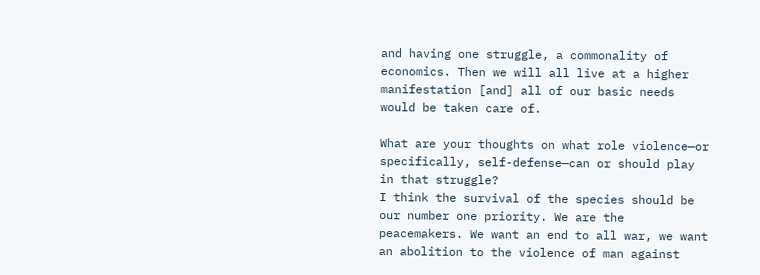and having one struggle, a commonality of economics. Then we will all live at a higher manifestation [and] all of our basic needs would be taken care of.

What are your thoughts on what role violence—or specifically, self-defense—can or should play in that struggle?
I think the survival of the species should be our number one priority. We are the peacemakers. We want an end to all war, we want an abolition to the violence of man against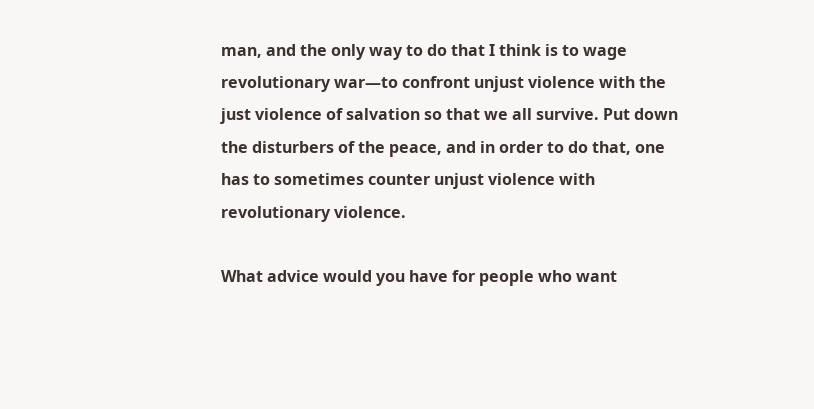man, and the only way to do that I think is to wage revolutionary war—to confront unjust violence with the just violence of salvation so that we all survive. Put down the disturbers of the peace, and in order to do that, one has to sometimes counter unjust violence with revolutionary violence.

What advice would you have for people who want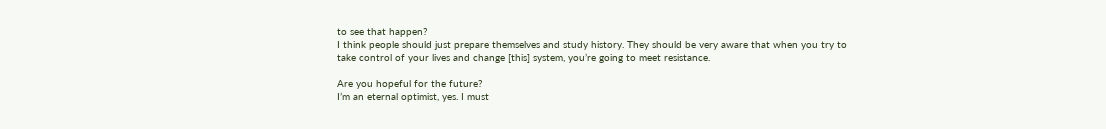to see that happen?
I think people should just prepare themselves and study history. They should be very aware that when you try to take control of your lives and change [this] system, you’re going to meet resistance.

Are you hopeful for the future?
I’m an eternal optimist, yes. I must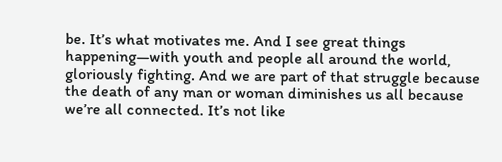be. It’s what motivates me. And I see great things happening—with youth and people all around the world, gloriously fighting. And we are part of that struggle because the death of any man or woman diminishes us all because we’re all connected. It’s not like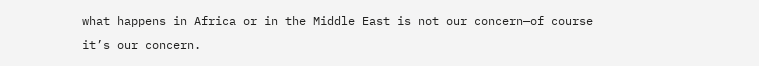what happens in Africa or in the Middle East is not our concern—of course it’s our concern.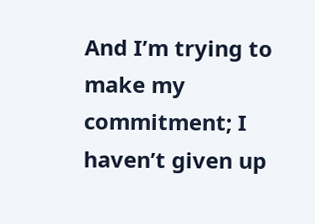And I’m trying to make my commitment; I haven’t given up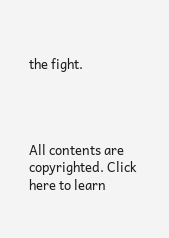the fight.




All contents are copyrighted. Click here to learn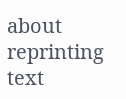about reprinting text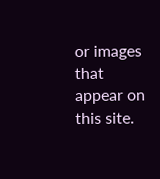or images that appear on this site.